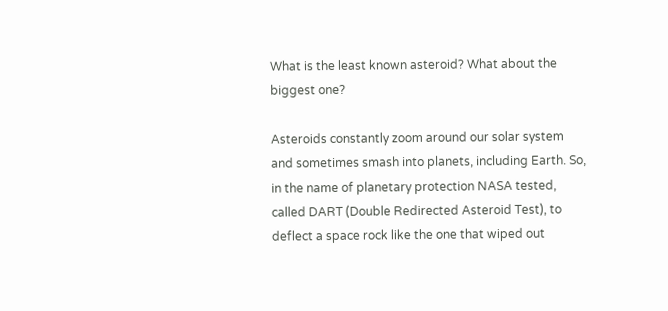What is the least known asteroid? What about the biggest one?

Asteroids constantly zoom around our solar system and sometimes smash into planets, including Earth. So, in the name of planetary protection NASA tested, called DART (Double Redirected Asteroid Test), to deflect a space rock like the one that wiped out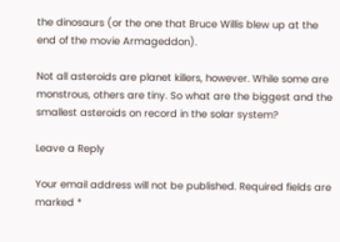the dinosaurs (or the one that Bruce Willis blew up at the end of the movie Armageddon).

Not all asteroids are planet killers, however. While some are monstrous, others are tiny. So what are the biggest and the smallest asteroids on record in the solar system?

Leave a Reply

Your email address will not be published. Required fields are marked *